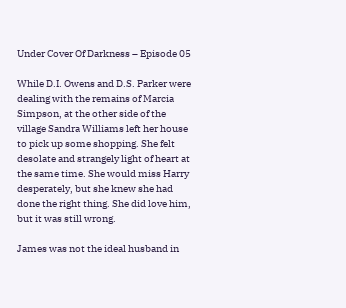Under Cover Of Darkness – Episode 05

While D.I. Owens and D.S. Parker were dealing with the remains of Marcia Simpson, at the other side of the village Sandra Williams left her house to pick up some shopping. She felt desolate and strangely light of heart at the same time. She would miss Harry desperately, but she knew she had done the right thing. She did love him, but it was still wrong.

James was not the ideal husband in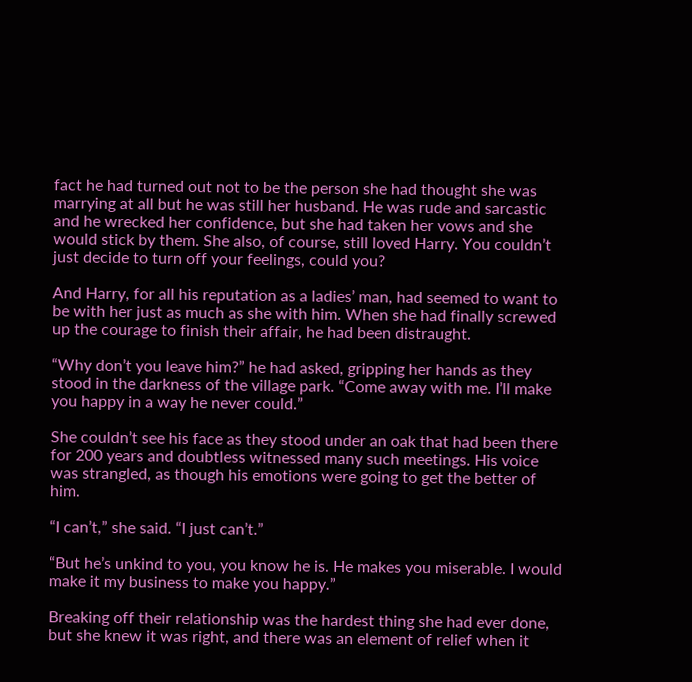fact he had turned out not to be the person she had thought she was marrying at all but he was still her husband. He was rude and sarcastic and he wrecked her confidence, but she had taken her vows and she would stick by them. She also, of course, still loved Harry. You couldn’t just decide to turn off your feelings, could you?

And Harry, for all his reputation as a ladies’ man, had seemed to want to be with her just as much as she with him. When she had finally screwed up the courage to finish their affair, he had been distraught.

“Why don’t you leave him?” he had asked, gripping her hands as they stood in the darkness of the village park. “Come away with me. I’ll make you happy in a way he never could.”

She couldn’t see his face as they stood under an oak that had been there for 200 years and doubtless witnessed many such meetings. His voice was strangled, as though his emotions were going to get the better of him.

“I can’t,” she said. “I just can’t.”

“But he’s unkind to you, you know he is. He makes you miserable. I would make it my business to make you happy.”

Breaking off their relationship was the hardest thing she had ever done, but she knew it was right, and there was an element of relief when it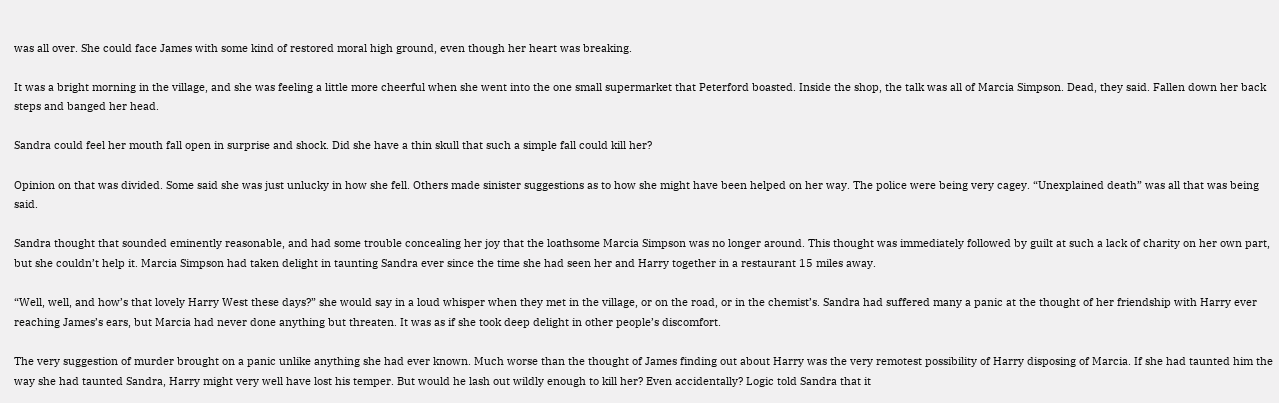was all over. She could face James with some kind of restored moral high ground, even though her heart was breaking.

It was a bright morning in the village, and she was feeling a little more cheerful when she went into the one small supermarket that Peterford boasted. Inside the shop, the talk was all of Marcia Simpson. Dead, they said. Fallen down her back steps and banged her head.

Sandra could feel her mouth fall open in surprise and shock. Did she have a thin skull that such a simple fall could kill her?

Opinion on that was divided. Some said she was just unlucky in how she fell. Others made sinister suggestions as to how she might have been helped on her way. The police were being very cagey. “Unexplained death” was all that was being said.

Sandra thought that sounded eminently reasonable, and had some trouble concealing her joy that the loathsome Marcia Simpson was no longer around. This thought was immediately followed by guilt at such a lack of charity on her own part, but she couldn’t help it. Marcia Simpson had taken delight in taunting Sandra ever since the time she had seen her and Harry together in a restaurant 15 miles away.

“Well, well, and how’s that lovely Harry West these days?” she would say in a loud whisper when they met in the village, or on the road, or in the chemist’s. Sandra had suffered many a panic at the thought of her friendship with Harry ever reaching James’s ears, but Marcia had never done anything but threaten. It was as if she took deep delight in other people’s discomfort.

The very suggestion of murder brought on a panic unlike anything she had ever known. Much worse than the thought of James finding out about Harry was the very remotest possibility of Harry disposing of Marcia. If she had taunted him the way she had taunted Sandra, Harry might very well have lost his temper. But would he lash out wildly enough to kill her? Even accidentally? Logic told Sandra that it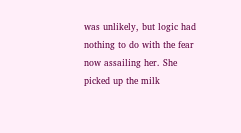was unlikely, but logic had nothing to do with the fear now assailing her. She picked up the milk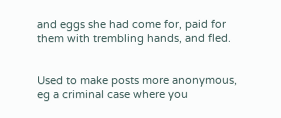and eggs she had come for, paid for them with trembling hands, and fled.


Used to make posts more anonymous, eg a criminal case where you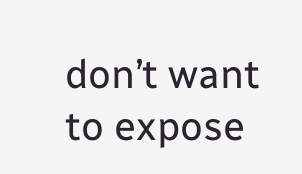don’t want to expose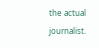the actual journalist.